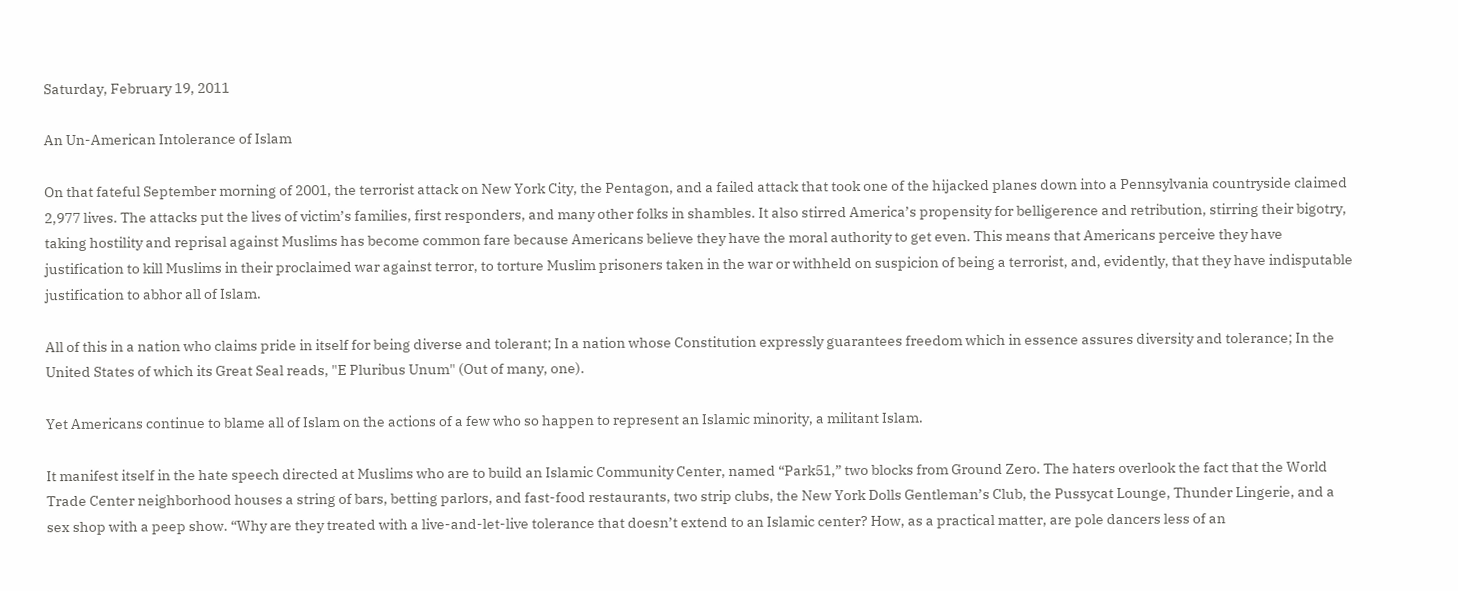Saturday, February 19, 2011

An Un-American Intolerance of Islam

On that fateful September morning of 2001, the terrorist attack on New York City, the Pentagon, and a failed attack that took one of the hijacked planes down into a Pennsylvania countryside claimed 2,977 lives. The attacks put the lives of victim’s families, first responders, and many other folks in shambles. It also stirred America’s propensity for belligerence and retribution, stirring their bigotry, taking hostility and reprisal against Muslims has become common fare because Americans believe they have the moral authority to get even. This means that Americans perceive they have justification to kill Muslims in their proclaimed war against terror, to torture Muslim prisoners taken in the war or withheld on suspicion of being a terrorist, and, evidently, that they have indisputable justification to abhor all of Islam.

All of this in a nation who claims pride in itself for being diverse and tolerant; In a nation whose Constitution expressly guarantees freedom which in essence assures diversity and tolerance; In the United States of which its Great Seal reads, "E Pluribus Unum" (Out of many, one).

Yet Americans continue to blame all of Islam on the actions of a few who so happen to represent an Islamic minority, a militant Islam.

It manifest itself in the hate speech directed at Muslims who are to build an Islamic Community Center, named “Park51,” two blocks from Ground Zero. The haters overlook the fact that the World Trade Center neighborhood houses a string of bars, betting parlors, and fast-food restaurants, two strip clubs, the New York Dolls Gentleman’s Club, the Pussycat Lounge, Thunder Lingerie, and a sex shop with a peep show. “Why are they treated with a live-and-let-live tolerance that doesn’t extend to an Islamic center? How, as a practical matter, are pole dancers less of an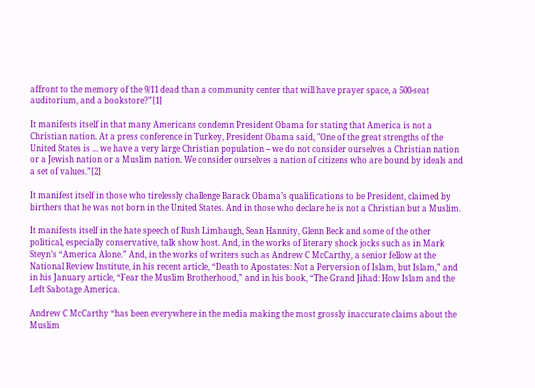affront to the memory of the 9/11 dead than a community center that will have prayer space, a 500-seat auditorium, and a bookstore?”[1]

It manifests itself in that many Americans condemn President Obama for stating that America is not a Christian nation. At a press conference in Turkey, President Obama said, "One of the great strengths of the United States is ... we have a very large Christian population -- we do not consider ourselves a Christian nation or a Jewish nation or a Muslim nation. We consider ourselves a nation of citizens who are bound by ideals and a set of values.”[2]

It manifest itself in those who tirelessly challenge Barack Obama’s qualifications to be President, claimed by birthers that he was not born in the United States. And in those who declare he is not a Christian but a Muslim.

It manifests itself in the hate speech of Rush Limbaugh, Sean Hannity, Glenn Beck and some of the other political, especially conservative, talk show host. And, in the works of literary shock jocks such as in Mark Steyn’s “America Alone.” And, in the works of writers such as Andrew C McCarthy, a senior fellow at the National Review Institute, in his recent article, “Death to Apostates: Not a Perversion of Islam, but Islam,” and in his January article, “Fear the Muslim Brotherhood,” and in his book, “The Grand Jihad: How Islam and the Left Sabotage America.

Andrew C McCarthy “has been everywhere in the media making the most grossly inaccurate claims about the Muslim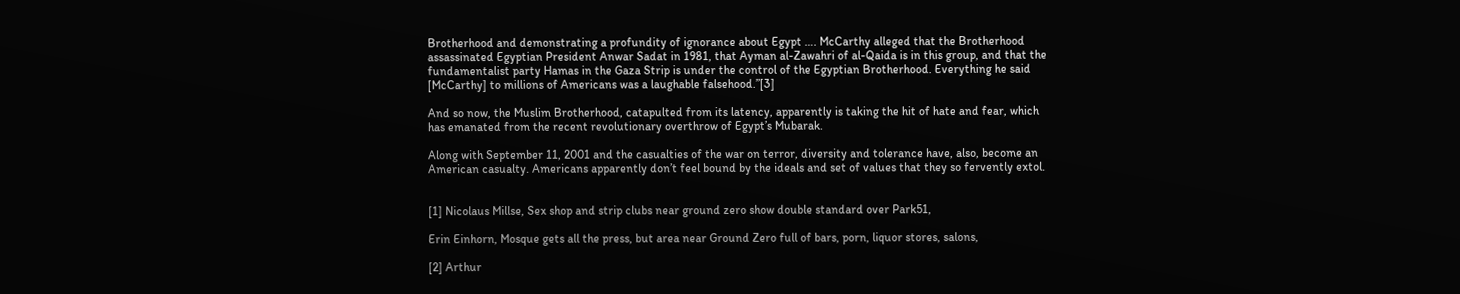Brotherhood and demonstrating a profundity of ignorance about Egypt …. McCarthy alleged that the Brotherhood assassinated Egyptian President Anwar Sadat in 1981, that Ayman al-Zawahri of al-Qaida is in this group, and that the fundamentalist party Hamas in the Gaza Strip is under the control of the Egyptian Brotherhood. Everything he said [McCarthy] to millions of Americans was a laughable falsehood.”[3]

And so now, the Muslim Brotherhood, catapulted from its latency, apparently is taking the hit of hate and fear, which has emanated from the recent revolutionary overthrow of Egypt’s Mubarak.

Along with September 11, 2001 and the casualties of the war on terror, diversity and tolerance have, also, become an American casualty. Americans apparently don’t feel bound by the ideals and set of values that they so fervently extol.


[1] Nicolaus Millse, Sex shop and strip clubs near ground zero show double standard over Park51,

Erin Einhorn, Mosque gets all the press, but area near Ground Zero full of bars, porn, liquor stores, salons,

[2] Arthur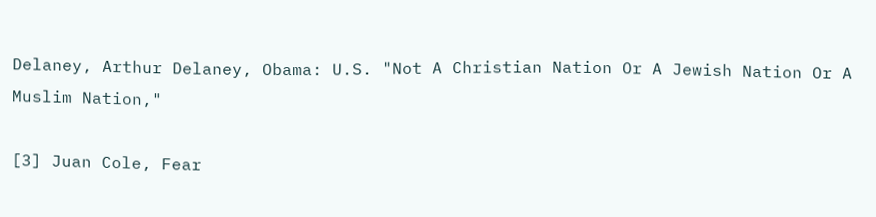Delaney, Arthur Delaney, Obama: U.S. "Not A Christian Nation Or A Jewish Nation Or A Muslim Nation,"

[3] Juan Cole, Fear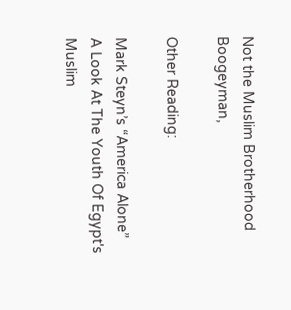Not the Muslim Brotherhood Boogeyman,

Other Reading:

Mark Steyn’s “America Alone”
A Look At The Youth Of Egypt's Muslim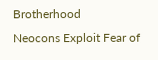Brotherhood
Neocons Exploit Fear of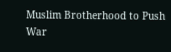Muslim Brotherhood to Push War